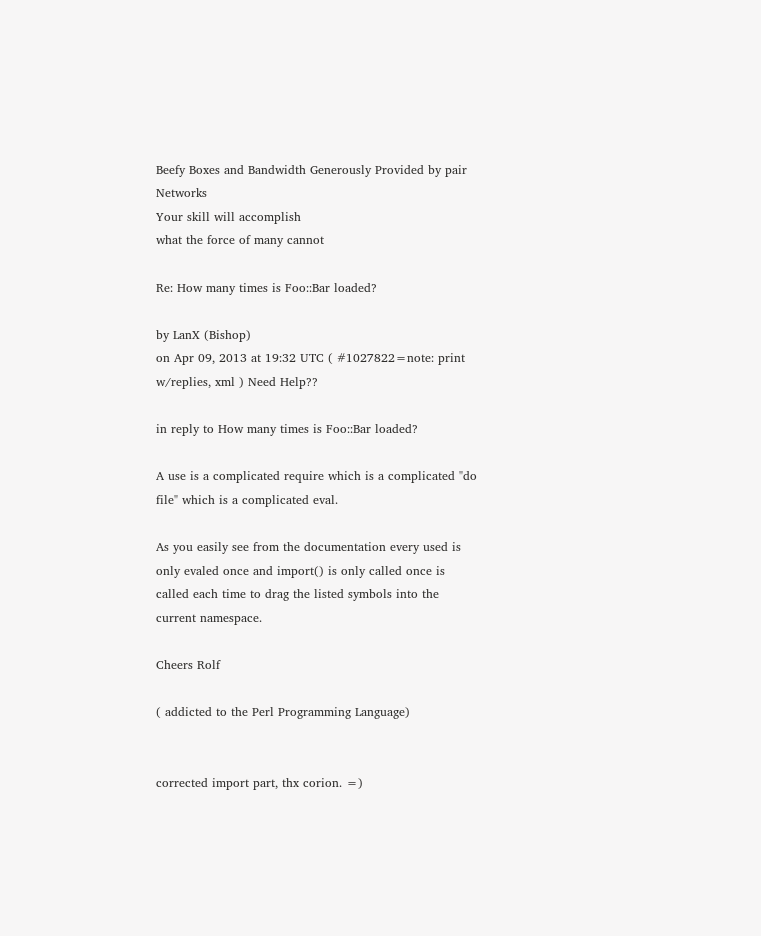Beefy Boxes and Bandwidth Generously Provided by pair Networks
Your skill will accomplish
what the force of many cannot

Re: How many times is Foo::Bar loaded?

by LanX (Bishop)
on Apr 09, 2013 at 19:32 UTC ( #1027822=note: print w/replies, xml ) Need Help??

in reply to How many times is Foo::Bar loaded?

A use is a complicated require which is a complicated "do file" which is a complicated eval.

As you easily see from the documentation every used is only evaled once and import() is only called once is called each time to drag the listed symbols into the current namespace.

Cheers Rolf

( addicted to the Perl Programming Language)


corrected import part, thx corion. =)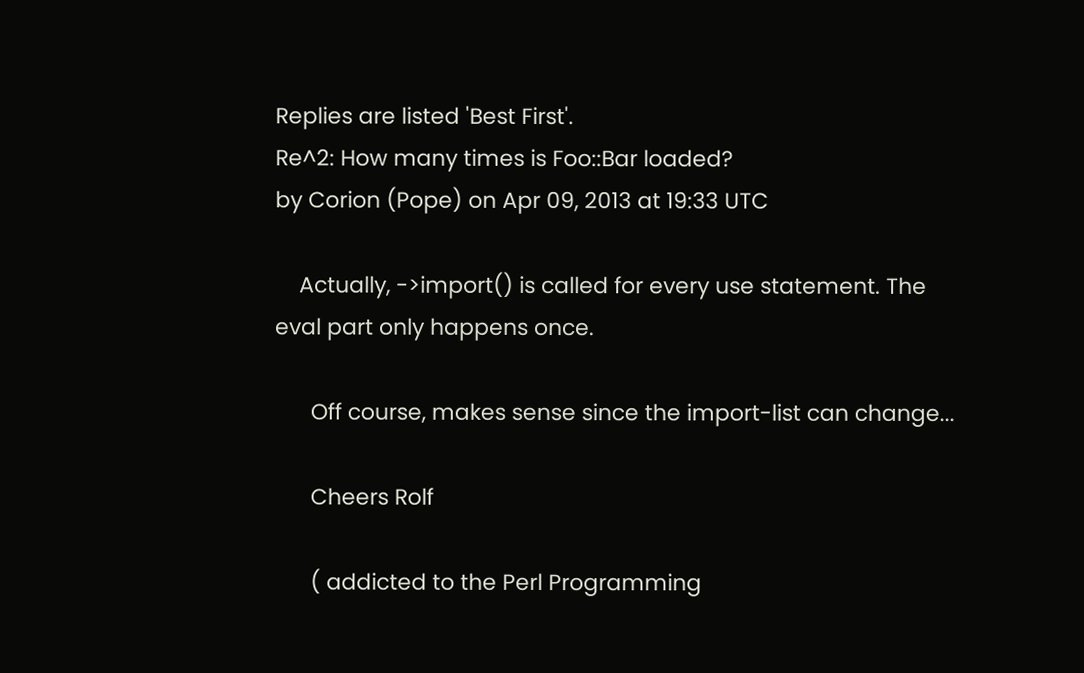Replies are listed 'Best First'.
Re^2: How many times is Foo::Bar loaded?
by Corion (Pope) on Apr 09, 2013 at 19:33 UTC

    Actually, ->import() is called for every use statement. The eval part only happens once.

      Off course, makes sense since the import-list can change...

      Cheers Rolf

      ( addicted to the Perl Programming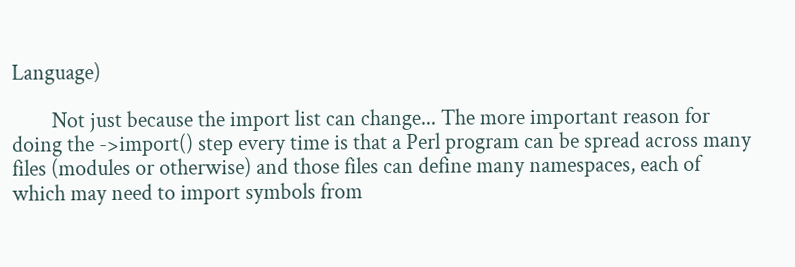Language)

        Not just because the import list can change... The more important reason for doing the ->import() step every time is that a Perl program can be spread across many files (modules or otherwise) and those files can define many namespaces, each of which may need to import symbols from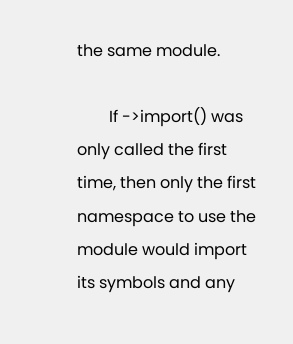the same module.

        If ->import() was only called the first time, then only the first namespace to use the module would import its symbols and any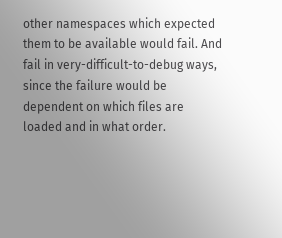other namespaces which expected them to be available would fail. And fail in very-difficult-to-debug ways, since the failure would be dependent on which files are loaded and in what order.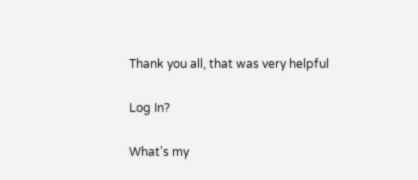Thank you all, that was very helpful

Log In?

What's my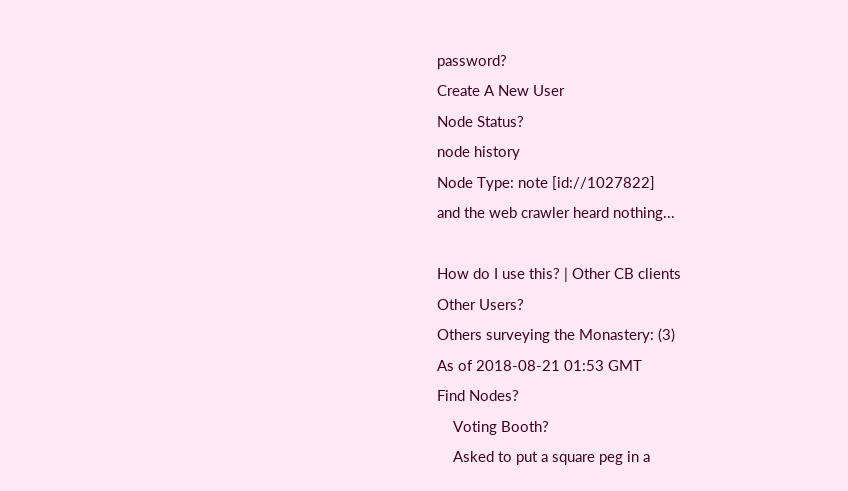password?
Create A New User
Node Status?
node history
Node Type: note [id://1027822]
and the web crawler heard nothing...

How do I use this? | Other CB clients
Other Users?
Others surveying the Monastery: (3)
As of 2018-08-21 01:53 GMT
Find Nodes?
    Voting Booth?
    Asked to put a square peg in a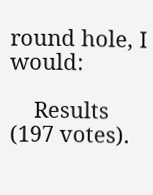round hole, I would:

    Results (197 votes).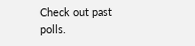Check out past polls.